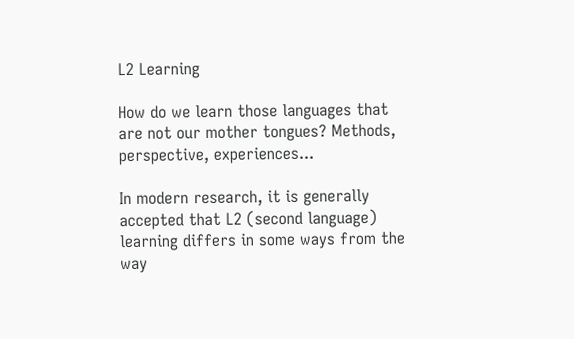L2 Learning

How do we learn those languages that are not our mother tongues? Methods, perspective, experiences...

In modern research, it is generally accepted that L2 (second language) learning differs in some ways from the way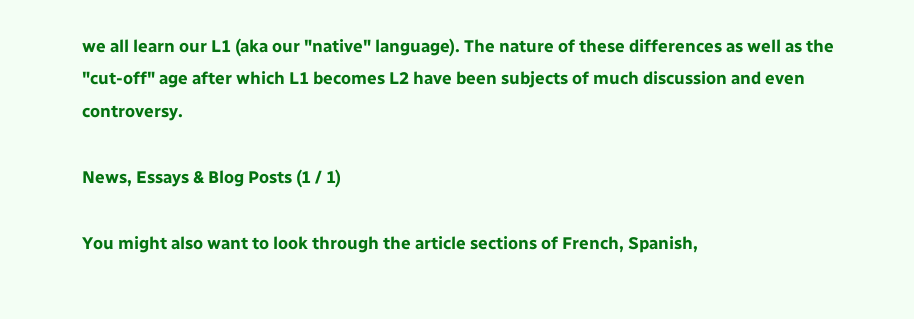we all learn our L1 (aka our "native" language). The nature of these differences as well as the "cut-off" age after which L1 becomes L2 have been subjects of much discussion and even controversy.

News, Essays & Blog Posts (1 / 1)

You might also want to look through the article sections of French, Spanish,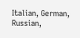Italian, German, Russian,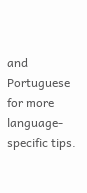and Portuguese for more language-specific tips.